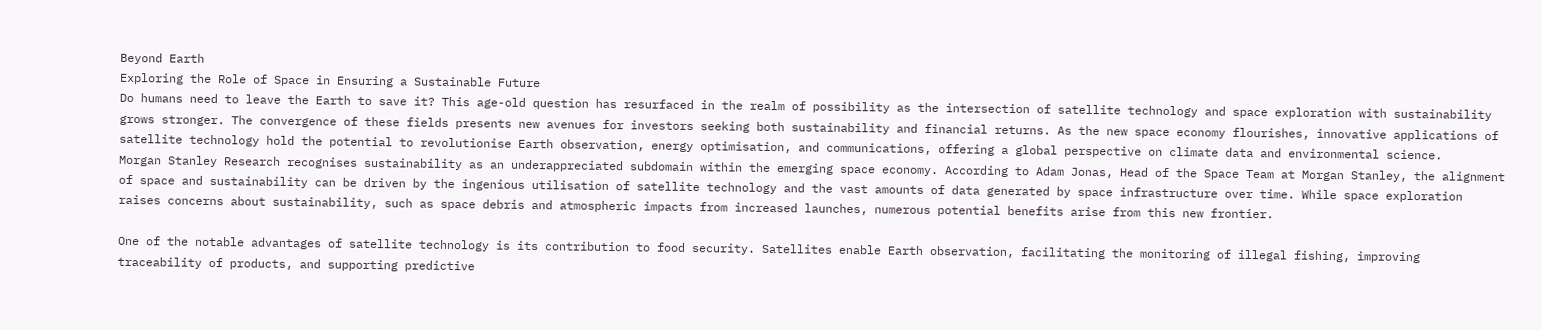Beyond Earth
Exploring the Role of Space in Ensuring a Sustainable Future
Do humans need to leave the Earth to save it? This age-old question has resurfaced in the realm of possibility as the intersection of satellite technology and space exploration with sustainability grows stronger. The convergence of these fields presents new avenues for investors seeking both sustainability and financial returns. As the new space economy flourishes, innovative applications of satellite technology hold the potential to revolutionise Earth observation, energy optimisation, and communications, offering a global perspective on climate data and environmental science.
Morgan Stanley Research recognises sustainability as an underappreciated subdomain within the emerging space economy. According to Adam Jonas, Head of the Space Team at Morgan Stanley, the alignment of space and sustainability can be driven by the ingenious utilisation of satellite technology and the vast amounts of data generated by space infrastructure over time. While space exploration raises concerns about sustainability, such as space debris and atmospheric impacts from increased launches, numerous potential benefits arise from this new frontier.

One of the notable advantages of satellite technology is its contribution to food security. Satellites enable Earth observation, facilitating the monitoring of illegal fishing, improving traceability of products, and supporting predictive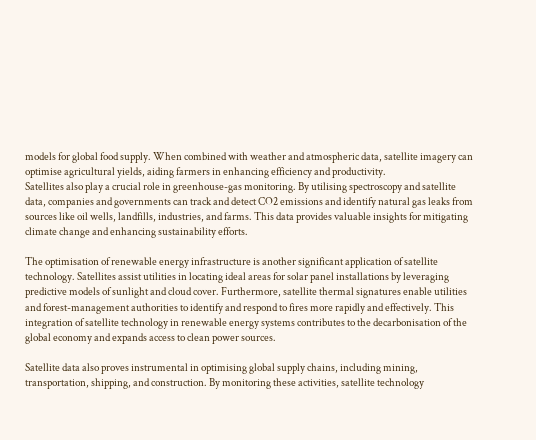models for global food supply. When combined with weather and atmospheric data, satellite imagery can optimise agricultural yields, aiding farmers in enhancing efficiency and productivity.
Satellites also play a crucial role in greenhouse-gas monitoring. By utilising spectroscopy and satellite data, companies and governments can track and detect CO2 emissions and identify natural gas leaks from sources like oil wells, landfills, industries, and farms. This data provides valuable insights for mitigating climate change and enhancing sustainability efforts.

The optimisation of renewable energy infrastructure is another significant application of satellite technology. Satellites assist utilities in locating ideal areas for solar panel installations by leveraging predictive models of sunlight and cloud cover. Furthermore, satellite thermal signatures enable utilities and forest-management authorities to identify and respond to fires more rapidly and effectively. This integration of satellite technology in renewable energy systems contributes to the decarbonisation of the global economy and expands access to clean power sources.

Satellite data also proves instrumental in optimising global supply chains, including mining, transportation, shipping, and construction. By monitoring these activities, satellite technology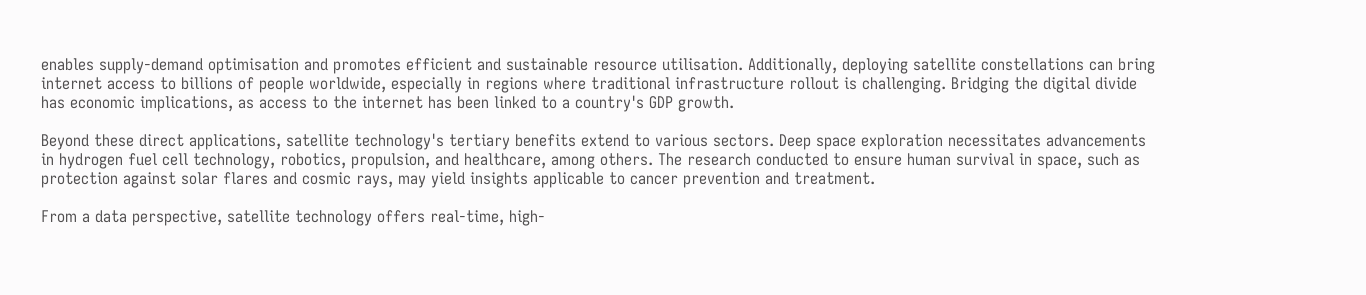enables supply-demand optimisation and promotes efficient and sustainable resource utilisation. Additionally, deploying satellite constellations can bring internet access to billions of people worldwide, especially in regions where traditional infrastructure rollout is challenging. Bridging the digital divide has economic implications, as access to the internet has been linked to a country's GDP growth.

Beyond these direct applications, satellite technology's tertiary benefits extend to various sectors. Deep space exploration necessitates advancements in hydrogen fuel cell technology, robotics, propulsion, and healthcare, among others. The research conducted to ensure human survival in space, such as protection against solar flares and cosmic rays, may yield insights applicable to cancer prevention and treatment.

From a data perspective, satellite technology offers real-time, high-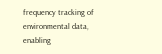frequency tracking of environmental data, enabling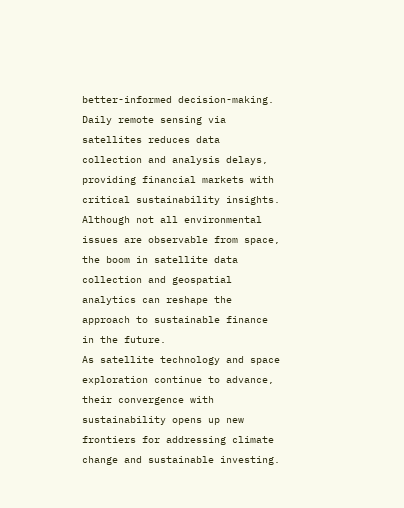better-informed decision-making. Daily remote sensing via satellites reduces data collection and analysis delays, providing financial markets with critical sustainability insights. Although not all environmental issues are observable from space, the boom in satellite data collection and geospatial analytics can reshape the approach to sustainable finance in the future.
As satellite technology and space exploration continue to advance, their convergence with sustainability opens up new frontiers for addressing climate change and sustainable investing.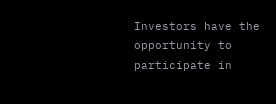Investors have the opportunity to participate in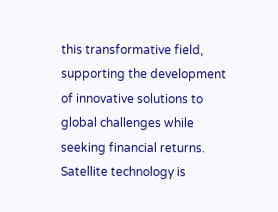this transformative field, supporting the development of innovative solutions to global challenges while seeking financial returns. Satellite technology is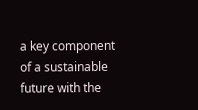a key component of a sustainable future with the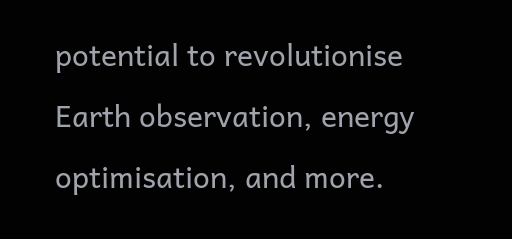potential to revolutionise Earth observation, energy optimisation, and more.